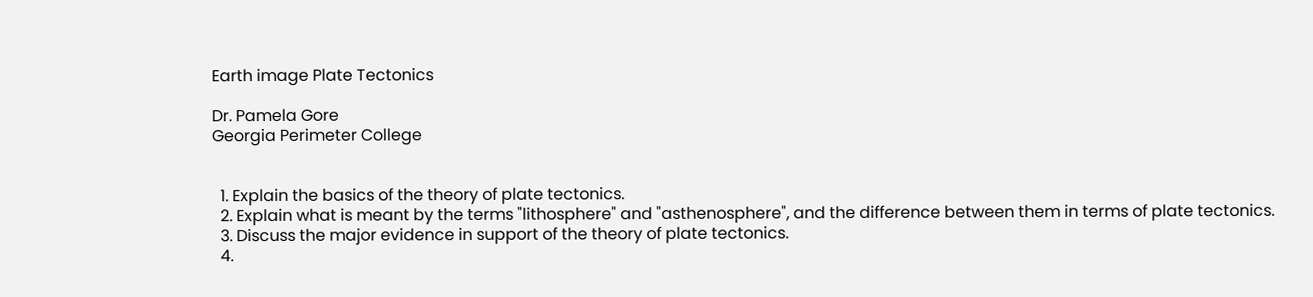Earth image Plate Tectonics

Dr. Pamela Gore
Georgia Perimeter College


  1. Explain the basics of the theory of plate tectonics.
  2. Explain what is meant by the terms "lithosphere" and "asthenosphere", and the difference between them in terms of plate tectonics.
  3. Discuss the major evidence in support of the theory of plate tectonics.
  4.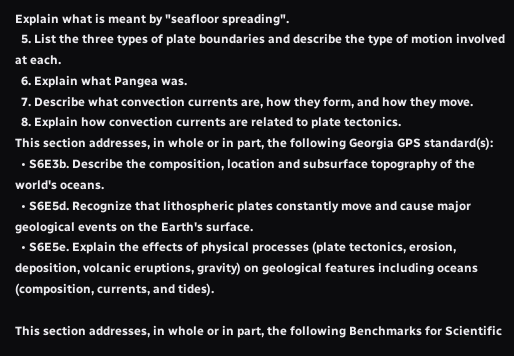Explain what is meant by "seafloor spreading".
  5. List the three types of plate boundaries and describe the type of motion involved at each.
  6. Explain what Pangea was.
  7. Describe what convection currents are, how they form, and how they move.
  8. Explain how convection currents are related to plate tectonics.
This section addresses, in whole or in part, the following Georgia GPS standard(s):
  • S6E3b. Describe the composition, location and subsurface topography of the world's oceans.
  • S6E5d. Recognize that lithospheric plates constantly move and cause major geological events on the Earth's surface.
  • S6E5e. Explain the effects of physical processes (plate tectonics, erosion, deposition, volcanic eruptions, gravity) on geological features including oceans (composition, currents, and tides).

This section addresses, in whole or in part, the following Benchmarks for Scientific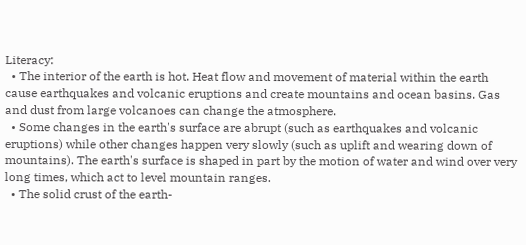Literacy:
  • The interior of the earth is hot. Heat flow and movement of material within the earth cause earthquakes and volcanic eruptions and create mountains and ocean basins. Gas and dust from large volcanoes can change the atmosphere.
  • Some changes in the earth's surface are abrupt (such as earthquakes and volcanic eruptions) while other changes happen very slowly (such as uplift and wearing down of mountains). The earth's surface is shaped in part by the motion of water and wind over very long times, which act to level mountain ranges.
  • The solid crust of the earth-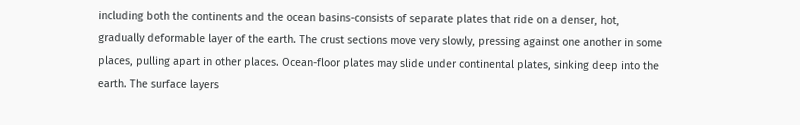including both the continents and the ocean basins-consists of separate plates that ride on a denser, hot, gradually deformable layer of the earth. The crust sections move very slowly, pressing against one another in some places, pulling apart in other places. Ocean-floor plates may slide under continental plates, sinking deep into the earth. The surface layers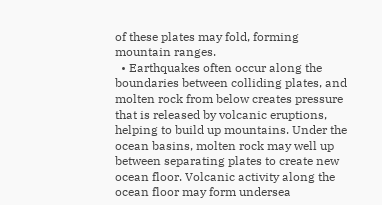of these plates may fold, forming mountain ranges.
  • Earthquakes often occur along the boundaries between colliding plates, and molten rock from below creates pressure that is released by volcanic eruptions, helping to build up mountains. Under the ocean basins, molten rock may well up between separating plates to create new ocean floor. Volcanic activity along the ocean floor may form undersea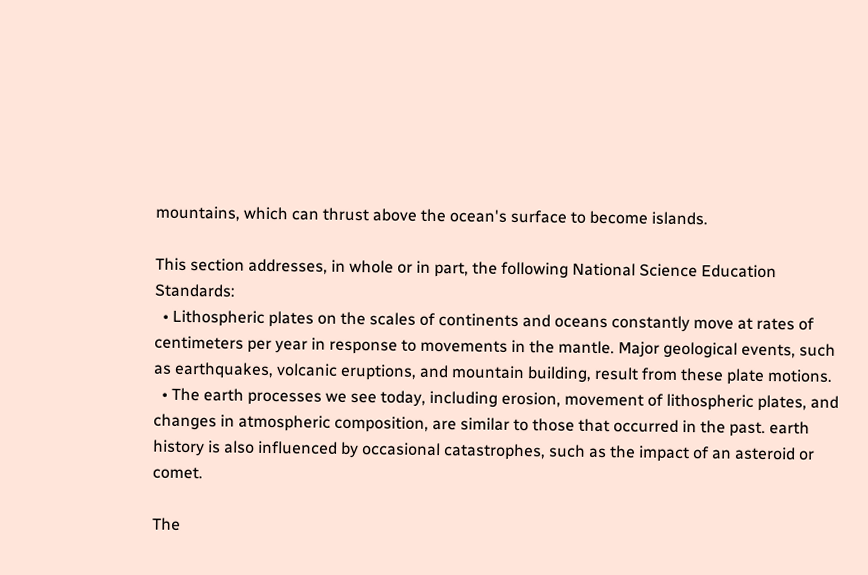mountains, which can thrust above the ocean's surface to become islands.

This section addresses, in whole or in part, the following National Science Education Standards:
  • Lithospheric plates on the scales of continents and oceans constantly move at rates of centimeters per year in response to movements in the mantle. Major geological events, such as earthquakes, volcanic eruptions, and mountain building, result from these plate motions.
  • The earth processes we see today, including erosion, movement of lithospheric plates, and changes in atmospheric composition, are similar to those that occurred in the past. earth history is also influenced by occasional catastrophes, such as the impact of an asteroid or comet.

The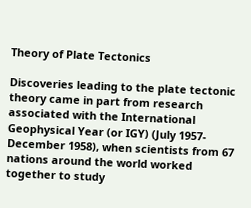Theory of Plate Tectonics

Discoveries leading to the plate tectonic theory came in part from research associated with the International Geophysical Year (or IGY) (July 1957-December 1958), when scientists from 67 nations around the world worked together to study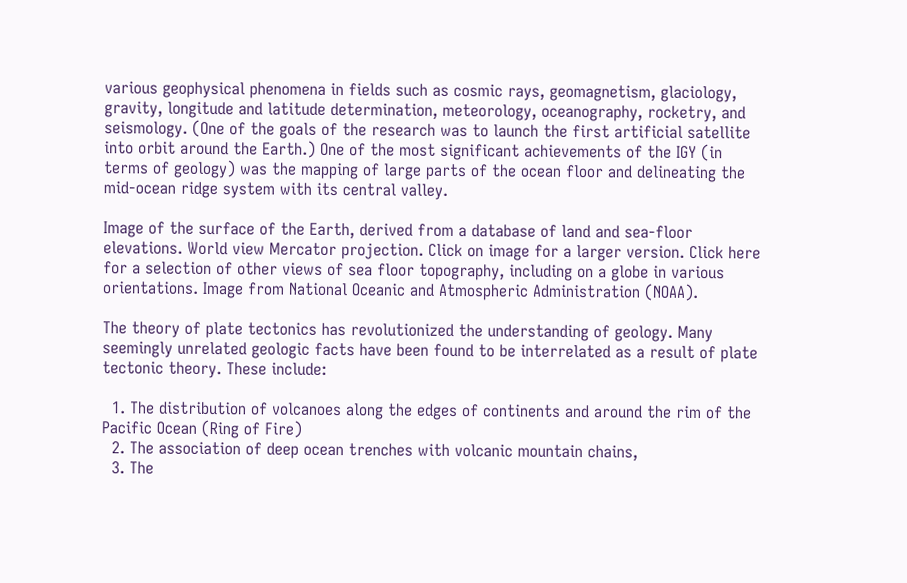various geophysical phenomena in fields such as cosmic rays, geomagnetism, glaciology, gravity, longitude and latitude determination, meteorology, oceanography, rocketry, and seismology. (One of the goals of the research was to launch the first artificial satellite into orbit around the Earth.) One of the most significant achievements of the IGY (in terms of geology) was the mapping of large parts of the ocean floor and delineating the mid-ocean ridge system with its central valley.

Image of the surface of the Earth, derived from a database of land and sea-floor elevations. World view Mercator projection. Click on image for a larger version. Click here for a selection of other views of sea floor topography, including on a globe in various orientations. Image from National Oceanic and Atmospheric Administration (NOAA).

The theory of plate tectonics has revolutionized the understanding of geology. Many seemingly unrelated geologic facts have been found to be interrelated as a result of plate tectonic theory. These include:

  1. The distribution of volcanoes along the edges of continents and around the rim of the Pacific Ocean (Ring of Fire)
  2. The association of deep ocean trenches with volcanic mountain chains,
  3. The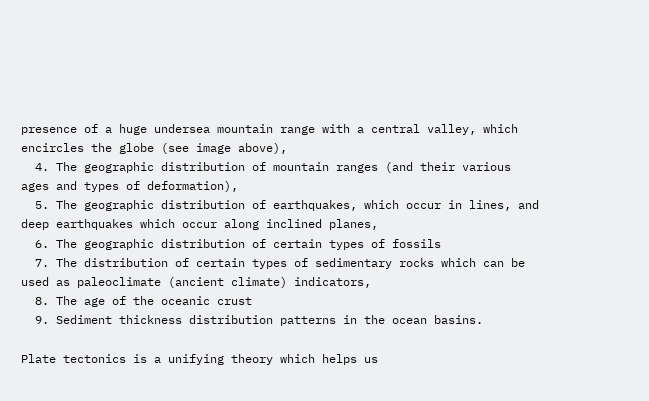presence of a huge undersea mountain range with a central valley, which encircles the globe (see image above),
  4. The geographic distribution of mountain ranges (and their various ages and types of deformation),
  5. The geographic distribution of earthquakes, which occur in lines, and deep earthquakes which occur along inclined planes,
  6. The geographic distribution of certain types of fossils
  7. The distribution of certain types of sedimentary rocks which can be used as paleoclimate (ancient climate) indicators,
  8. The age of the oceanic crust
  9. Sediment thickness distribution patterns in the ocean basins.

Plate tectonics is a unifying theory which helps us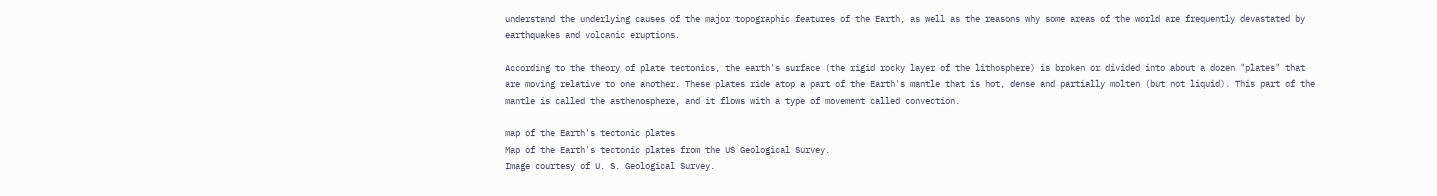understand the underlying causes of the major topographic features of the Earth, as well as the reasons why some areas of the world are frequently devastated by earthquakes and volcanic eruptions.

According to the theory of plate tectonics, the earth's surface (the rigid rocky layer of the lithosphere) is broken or divided into about a dozen "plates" that are moving relative to one another. These plates ride atop a part of the Earth's mantle that is hot, dense and partially molten (but not liquid). This part of the mantle is called the asthenosphere, and it flows with a type of movement called convection.

map of the Earth's tectonic plates
Map of the Earth's tectonic plates from the US Geological Survey.
Image courtesy of U. S. Geological Survey.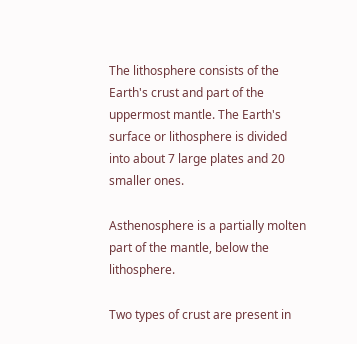The lithosphere consists of the Earth's crust and part of the uppermost mantle. The Earth's surface or lithosphere is divided into about 7 large plates and 20 smaller ones.

Asthenosphere is a partially molten part of the mantle, below the lithosphere.

Two types of crust are present in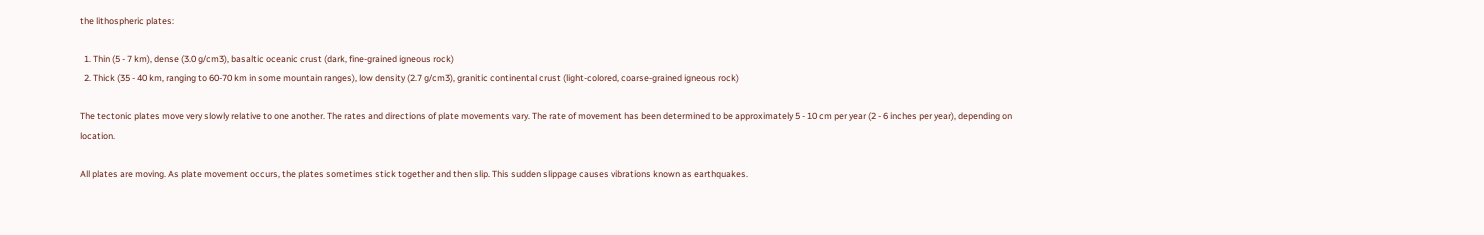the lithospheric plates:

  1. Thin (5 - 7 km), dense (3.0 g/cm3), basaltic oceanic crust (dark, fine-grained igneous rock)
  2. Thick (35 - 40 km, ranging to 60-70 km in some mountain ranges), low density (2.7 g/cm3), granitic continental crust (light-colored, coarse-grained igneous rock)

The tectonic plates move very slowly relative to one another. The rates and directions of plate movements vary. The rate of movement has been determined to be approximately 5 - 10 cm per year (2 - 6 inches per year), depending on location.

All plates are moving. As plate movement occurs, the plates sometimes stick together and then slip. This sudden slippage causes vibrations known as earthquakes.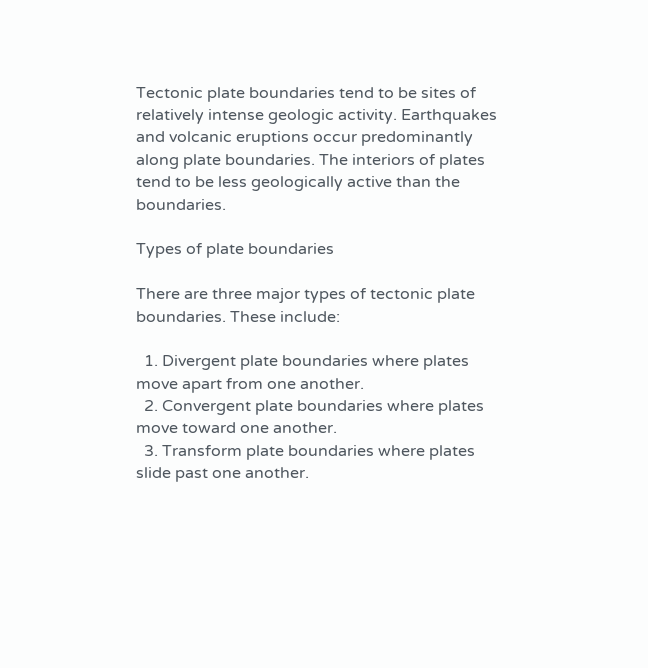Tectonic plate boundaries tend to be sites of relatively intense geologic activity. Earthquakes and volcanic eruptions occur predominantly along plate boundaries. The interiors of plates tend to be less geologically active than the boundaries.

Types of plate boundaries

There are three major types of tectonic plate boundaries. These include:

  1. Divergent plate boundaries where plates move apart from one another.
  2. Convergent plate boundaries where plates move toward one another.
  3. Transform plate boundaries where plates slide past one another.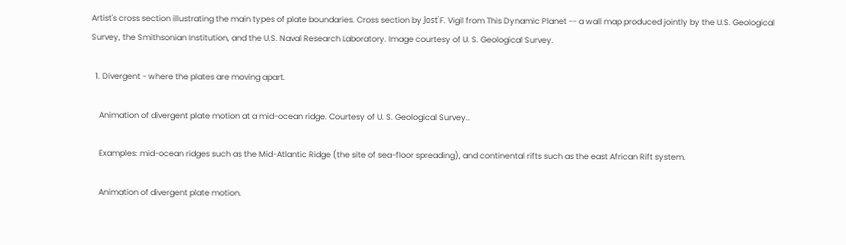Artist's cross section illustrating the main types of plate boundaries. Cross section by Josť F. Vigil from This Dynamic Planet -- a wall map produced jointly by the U.S. Geological Survey, the Smithsonian Institution, and the U.S. Naval Research Laboratory. Image courtesy of U. S. Geological Survey.

  1. Divergent - where the plates are moving apart.

    Animation of divergent plate motion at a mid-ocean ridge. Courtesy of U. S. Geological Survey..

    Examples: mid-ocean ridges such as the Mid-Atlantic Ridge (the site of sea-floor spreading), and continental rifts such as the east African Rift system.

    Animation of divergent plate motion.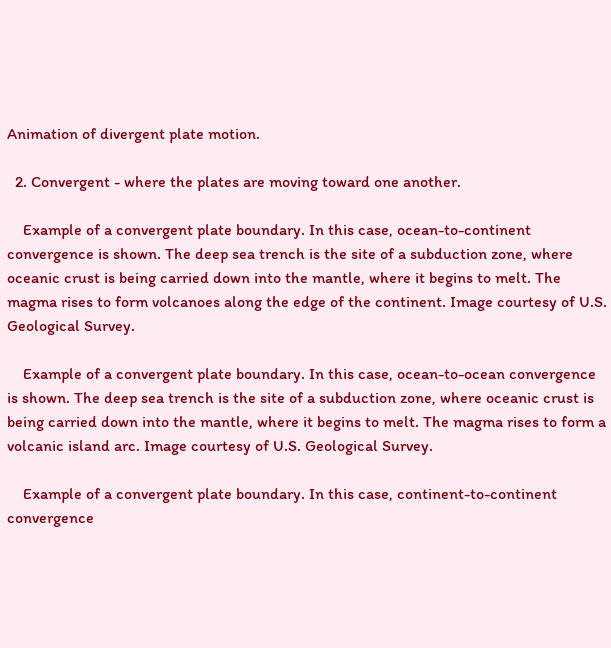Animation of divergent plate motion.

  2. Convergent - where the plates are moving toward one another.

    Example of a convergent plate boundary. In this case, ocean-to-continent convergence is shown. The deep sea trench is the site of a subduction zone, where oceanic crust is being carried down into the mantle, where it begins to melt. The magma rises to form volcanoes along the edge of the continent. Image courtesy of U.S. Geological Survey.

    Example of a convergent plate boundary. In this case, ocean-to-ocean convergence is shown. The deep sea trench is the site of a subduction zone, where oceanic crust is being carried down into the mantle, where it begins to melt. The magma rises to form a volcanic island arc. Image courtesy of U.S. Geological Survey.

    Example of a convergent plate boundary. In this case, continent-to-continent convergence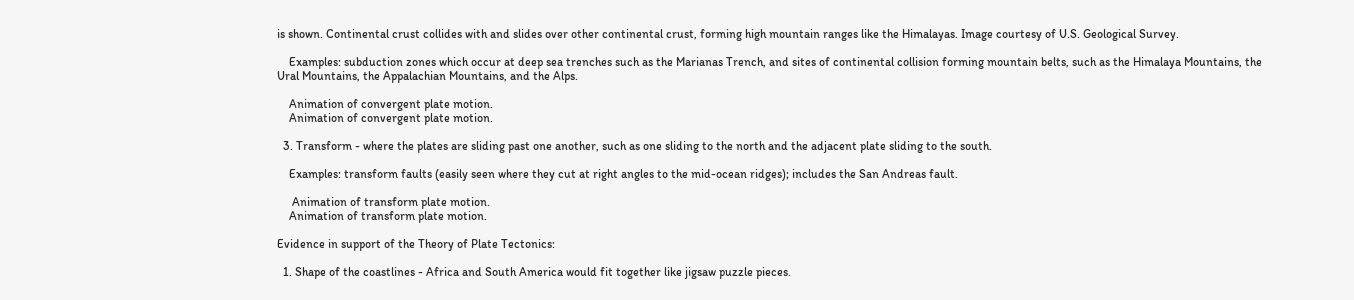is shown. Continental crust collides with and slides over other continental crust, forming high mountain ranges like the Himalayas. Image courtesy of U.S. Geological Survey.

    Examples: subduction zones which occur at deep sea trenches such as the Marianas Trench, and sites of continental collision forming mountain belts, such as the Himalaya Mountains, the Ural Mountains, the Appalachian Mountains, and the Alps.

    Animation of convergent plate motion.
    Animation of convergent plate motion.

  3. Transform - where the plates are sliding past one another, such as one sliding to the north and the adjacent plate sliding to the south.

    Examples: transform faults (easily seen where they cut at right angles to the mid-ocean ridges); includes the San Andreas fault.

     Animation of transform plate motion.
    Animation of transform plate motion.

Evidence in support of the Theory of Plate Tectonics:

  1. Shape of the coastlines - Africa and South America would fit together like jigsaw puzzle pieces.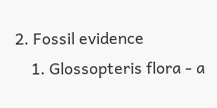2. Fossil evidence
    1. Glossopteris flora - a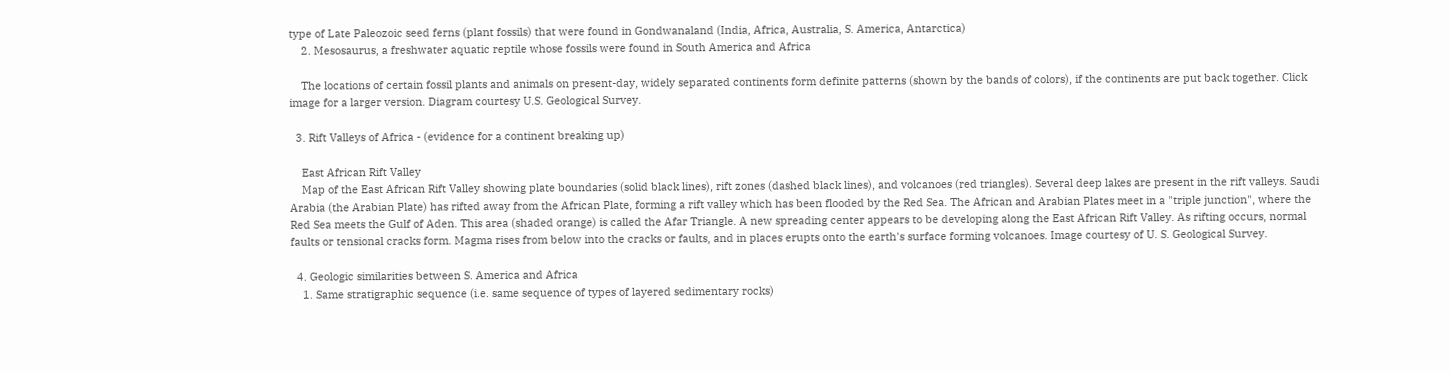type of Late Paleozoic seed ferns (plant fossils) that were found in Gondwanaland (India, Africa, Australia, S. America, Antarctica)
    2. Mesosaurus, a freshwater aquatic reptile whose fossils were found in South America and Africa

    The locations of certain fossil plants and animals on present-day, widely separated continents form definite patterns (shown by the bands of colors), if the continents are put back together. Click image for a larger version. Diagram courtesy U.S. Geological Survey.

  3. Rift Valleys of Africa - (evidence for a continent breaking up)

    East African Rift Valley
    Map of the East African Rift Valley showing plate boundaries (solid black lines), rift zones (dashed black lines), and volcanoes (red triangles). Several deep lakes are present in the rift valleys. Saudi Arabia (the Arabian Plate) has rifted away from the African Plate, forming a rift valley which has been flooded by the Red Sea. The African and Arabian Plates meet in a "triple junction", where the Red Sea meets the Gulf of Aden. This area (shaded orange) is called the Afar Triangle. A new spreading center appears to be developing along the East African Rift Valley. As rifting occurs, normal faults or tensional cracks form. Magma rises from below into the cracks or faults, and in places erupts onto the earth's surface forming volcanoes. Image courtesy of U. S. Geological Survey.

  4. Geologic similarities between S. America and Africa
    1. Same stratigraphic sequence (i.e. same sequence of types of layered sedimentary rocks)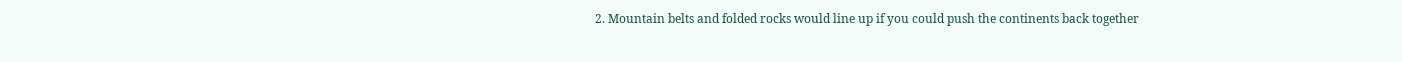2. Mountain belts and folded rocks would line up if you could push the continents back together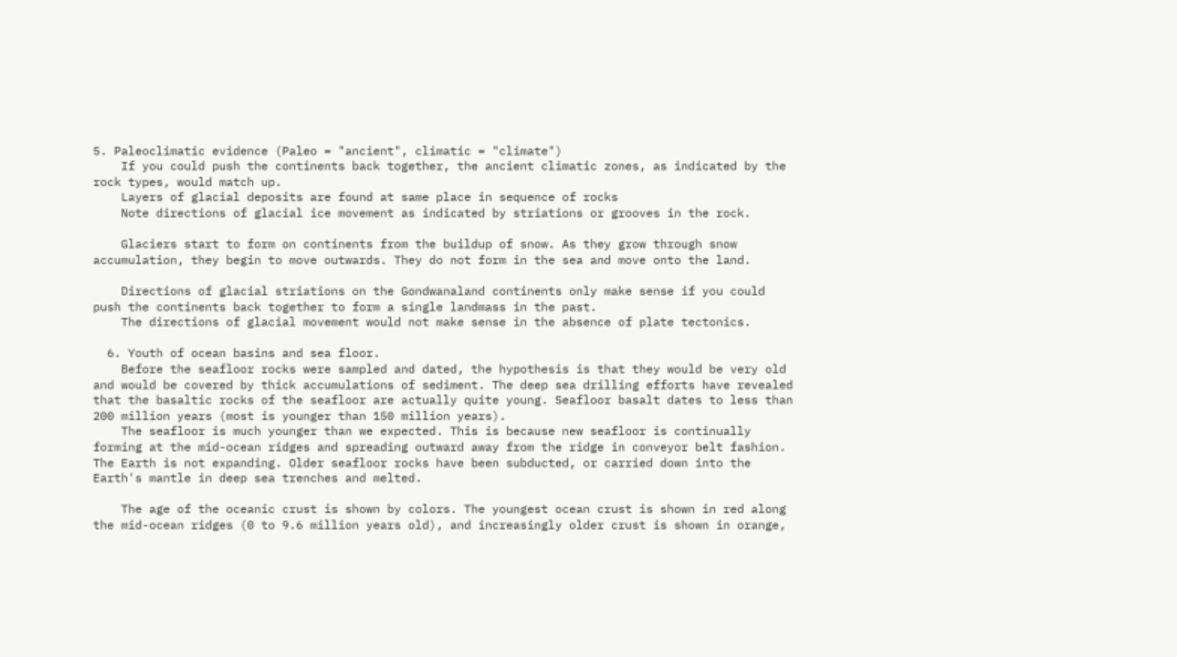5. Paleoclimatic evidence (Paleo = "ancient", climatic = "climate")
    If you could push the continents back together, the ancient climatic zones, as indicated by the rock types, would match up.
    Layers of glacial deposits are found at same place in sequence of rocks
    Note directions of glacial ice movement as indicated by striations or grooves in the rock.

    Glaciers start to form on continents from the buildup of snow. As they grow through snow accumulation, they begin to move outwards. They do not form in the sea and move onto the land.

    Directions of glacial striations on the Gondwanaland continents only make sense if you could push the continents back together to form a single landmass in the past.
    The directions of glacial movement would not make sense in the absence of plate tectonics.

  6. Youth of ocean basins and sea floor.
    Before the seafloor rocks were sampled and dated, the hypothesis is that they would be very old and would be covered by thick accumulations of sediment. The deep sea drilling efforts have revealed that the basaltic rocks of the seafloor are actually quite young. Seafloor basalt dates to less than 200 million years (most is younger than 150 million years).
    The seafloor is much younger than we expected. This is because new seafloor is continually forming at the mid-ocean ridges and spreading outward away from the ridge in conveyor belt fashion. The Earth is not expanding. Older seafloor rocks have been subducted, or carried down into the Earth's mantle in deep sea trenches and melted.

    The age of the oceanic crust is shown by colors. The youngest ocean crust is shown in red along the mid-ocean ridges (0 to 9.6 million years old), and increasingly older crust is shown in orange,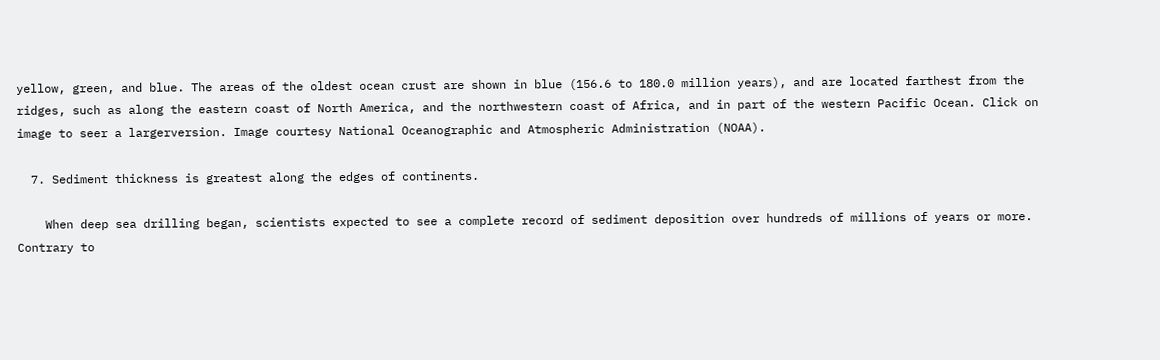yellow, green, and blue. The areas of the oldest ocean crust are shown in blue (156.6 to 180.0 million years), and are located farthest from the ridges, such as along the eastern coast of North America, and the northwestern coast of Africa, and in part of the western Pacific Ocean. Click on image to seer a largerversion. Image courtesy National Oceanographic and Atmospheric Administration (NOAA).

  7. Sediment thickness is greatest along the edges of continents.

    When deep sea drilling began, scientists expected to see a complete record of sediment deposition over hundreds of millions of years or more. Contrary to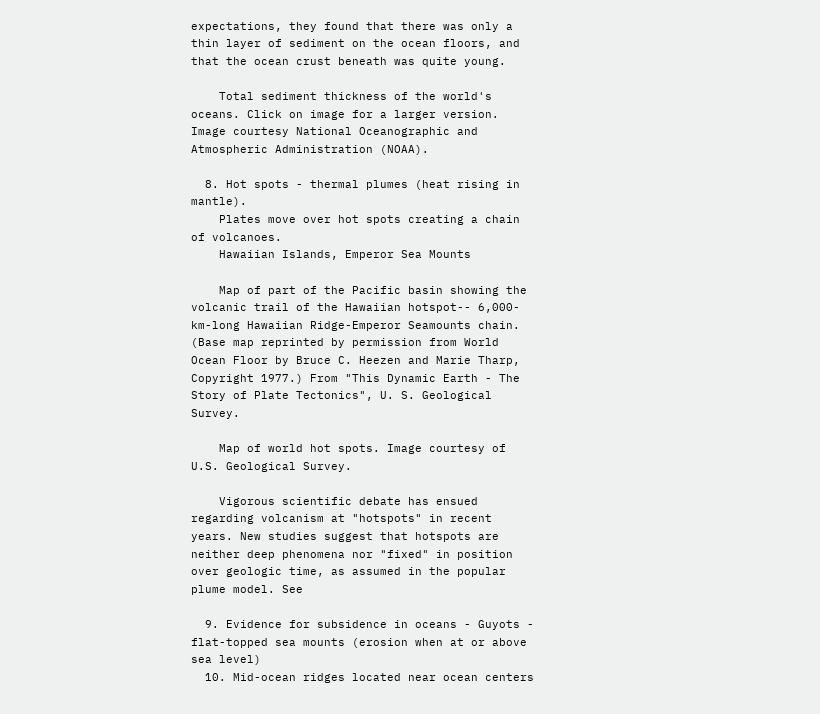expectations, they found that there was only a thin layer of sediment on the ocean floors, and that the ocean crust beneath was quite young.

    Total sediment thickness of the world's oceans. Click on image for a larger version. Image courtesy National Oceanographic and Atmospheric Administration (NOAA).

  8. Hot spots - thermal plumes (heat rising in mantle).
    Plates move over hot spots creating a chain of volcanoes.
    Hawaiian Islands, Emperor Sea Mounts

    Map of part of the Pacific basin showing the volcanic trail of the Hawaiian hotspot-- 6,000-km-long Hawaiian Ridge-Emperor Seamounts chain. (Base map reprinted by permission from World Ocean Floor by Bruce C. Heezen and Marie Tharp, Copyright 1977.) From "This Dynamic Earth - The Story of Plate Tectonics", U. S. Geological Survey.

    Map of world hot spots. Image courtesy of U.S. Geological Survey.

    Vigorous scientific debate has ensued regarding volcanism at "hotspots" in recent years. New studies suggest that hotspots are neither deep phenomena nor "fixed" in position over geologic time, as assumed in the popular plume model. See

  9. Evidence for subsidence in oceans - Guyots - flat-topped sea mounts (erosion when at or above sea level)
  10. Mid-ocean ridges located near ocean centers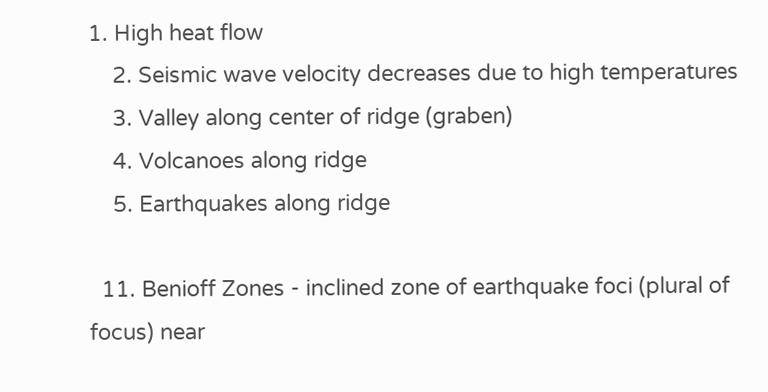1. High heat flow
    2. Seismic wave velocity decreases due to high temperatures
    3. Valley along center of ridge (graben)
    4. Volcanoes along ridge
    5. Earthquakes along ridge

  11. Benioff Zones - inclined zone of earthquake foci (plural of focus) near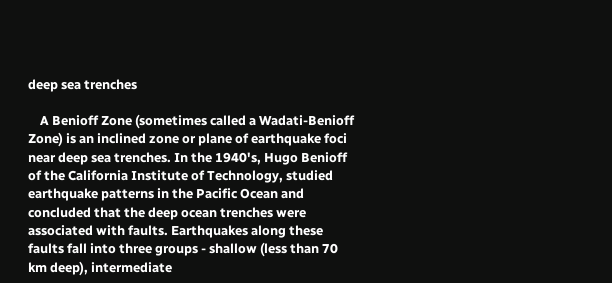deep sea trenches

    A Benioff Zone (sometimes called a Wadati-Benioff Zone) is an inclined zone or plane of earthquake foci near deep sea trenches. In the 1940's, Hugo Benioff of the California Institute of Technology, studied earthquake patterns in the Pacific Ocean and concluded that the deep ocean trenches were associated with faults. Earthquakes along these faults fall into three groups - shallow (less than 70 km deep), intermediate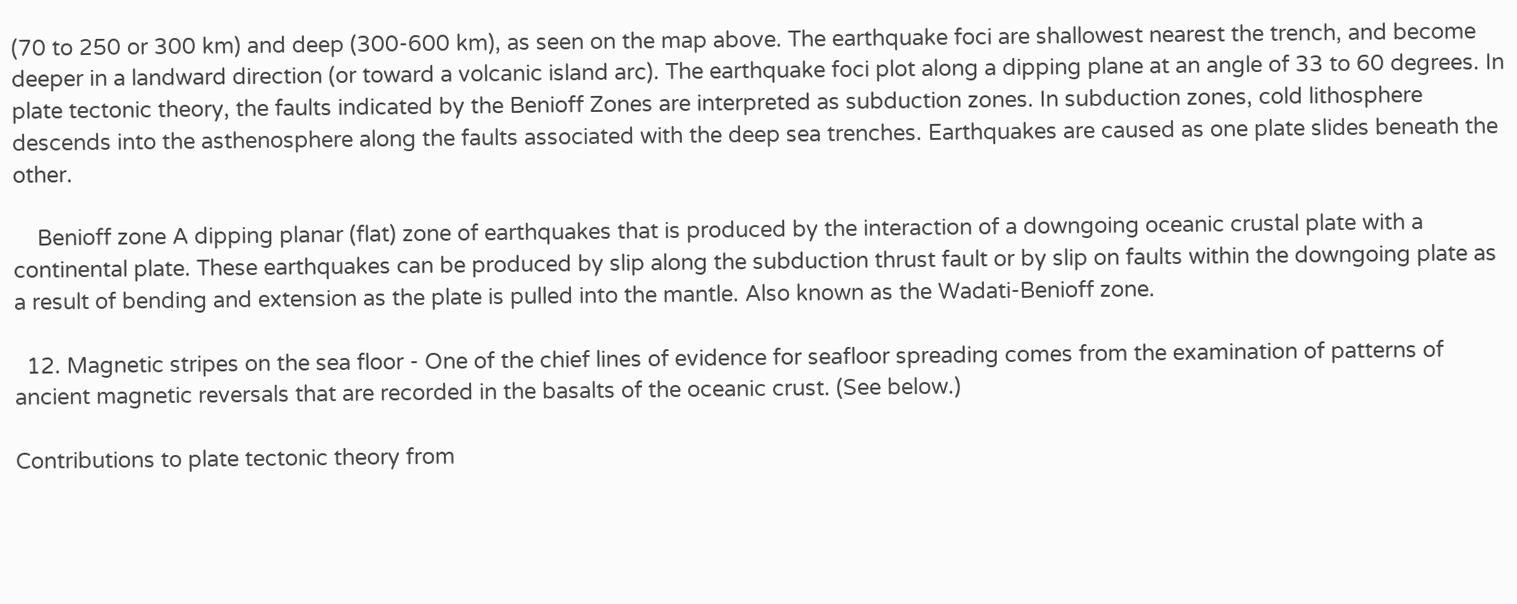(70 to 250 or 300 km) and deep (300-600 km), as seen on the map above. The earthquake foci are shallowest nearest the trench, and become deeper in a landward direction (or toward a volcanic island arc). The earthquake foci plot along a dipping plane at an angle of 33 to 60 degrees. In plate tectonic theory, the faults indicated by the Benioff Zones are interpreted as subduction zones. In subduction zones, cold lithosphere descends into the asthenosphere along the faults associated with the deep sea trenches. Earthquakes are caused as one plate slides beneath the other.

    Benioff zone A dipping planar (flat) zone of earthquakes that is produced by the interaction of a downgoing oceanic crustal plate with a continental plate. These earthquakes can be produced by slip along the subduction thrust fault or by slip on faults within the downgoing plate as a result of bending and extension as the plate is pulled into the mantle. Also known as the Wadati-Benioff zone.

  12. Magnetic stripes on the sea floor - One of the chief lines of evidence for seafloor spreading comes from the examination of patterns of ancient magnetic reversals that are recorded in the basalts of the oceanic crust. (See below.)

Contributions to plate tectonic theory from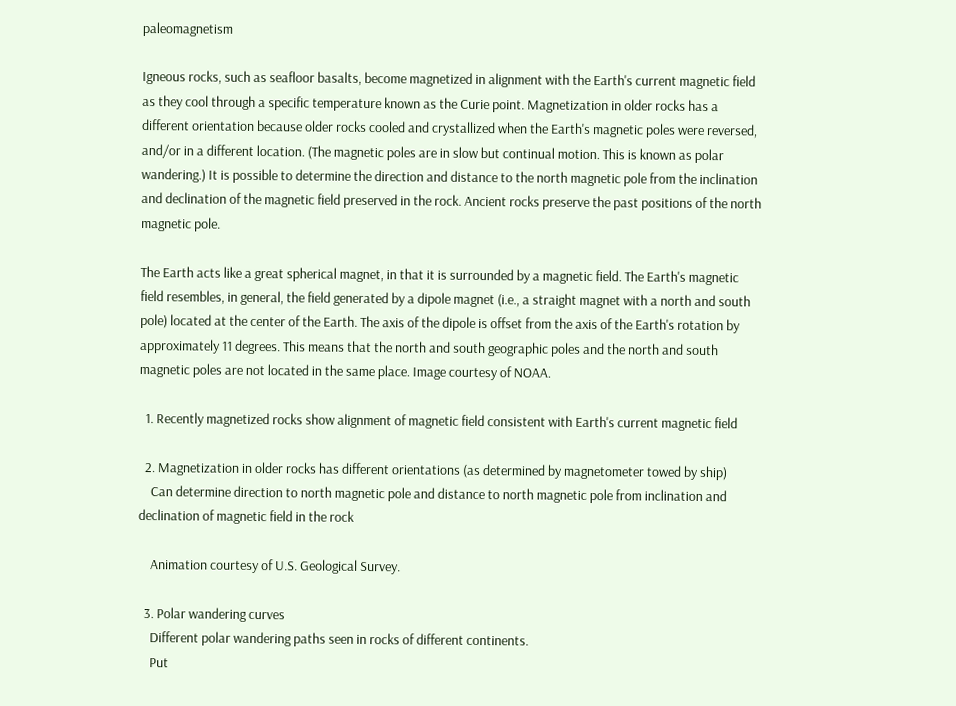paleomagnetism

Igneous rocks, such as seafloor basalts, become magnetized in alignment with the Earth's current magnetic field as they cool through a specific temperature known as the Curie point. Magnetization in older rocks has a different orientation because older rocks cooled and crystallized when the Earth's magnetic poles were reversed, and/or in a different location. (The magnetic poles are in slow but continual motion. This is known as polar wandering.) It is possible to determine the direction and distance to the north magnetic pole from the inclination and declination of the magnetic field preserved in the rock. Ancient rocks preserve the past positions of the north magnetic pole.

The Earth acts like a great spherical magnet, in that it is surrounded by a magnetic field. The Earth's magnetic field resembles, in general, the field generated by a dipole magnet (i.e., a straight magnet with a north and south pole) located at the center of the Earth. The axis of the dipole is offset from the axis of the Earth's rotation by approximately 11 degrees. This means that the north and south geographic poles and the north and south magnetic poles are not located in the same place. Image courtesy of NOAA.

  1. Recently magnetized rocks show alignment of magnetic field consistent with Earth's current magnetic field

  2. Magnetization in older rocks has different orientations (as determined by magnetometer towed by ship)
    Can determine direction to north magnetic pole and distance to north magnetic pole from inclination and declination of magnetic field in the rock

    Animation courtesy of U.S. Geological Survey.

  3. Polar wandering curves
    Different polar wandering paths seen in rocks of different continents.
    Put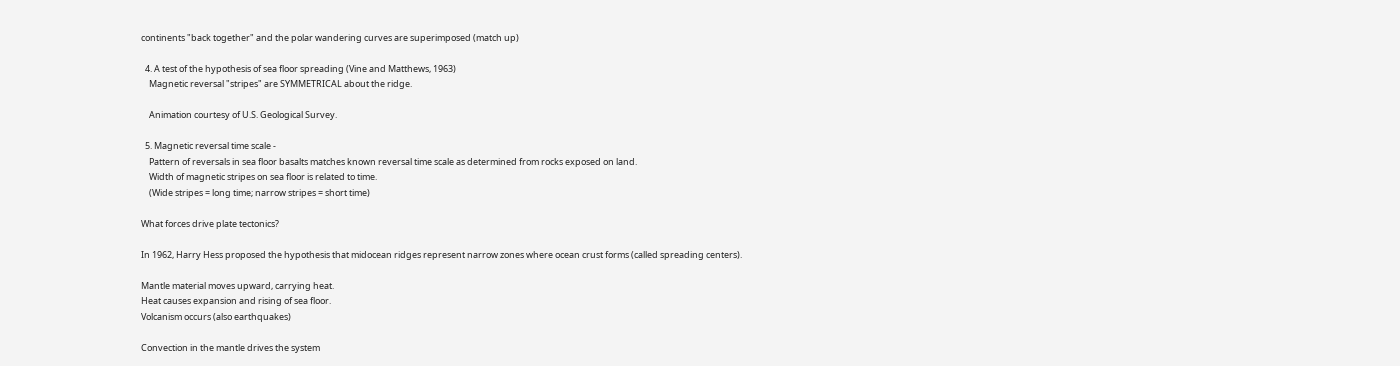continents "back together" and the polar wandering curves are superimposed (match up)

  4. A test of the hypothesis of sea floor spreading (Vine and Matthews, 1963)
    Magnetic reversal "stripes" are SYMMETRICAL about the ridge.

    Animation courtesy of U.S. Geological Survey.

  5. Magnetic reversal time scale -
    Pattern of reversals in sea floor basalts matches known reversal time scale as determined from rocks exposed on land.
    Width of magnetic stripes on sea floor is related to time.
    (Wide stripes = long time; narrow stripes = short time)

What forces drive plate tectonics?

In 1962, Harry Hess proposed the hypothesis that midocean ridges represent narrow zones where ocean crust forms (called spreading centers).

Mantle material moves upward, carrying heat.
Heat causes expansion and rising of sea floor.
Volcanism occurs (also earthquakes)

Convection in the mantle drives the system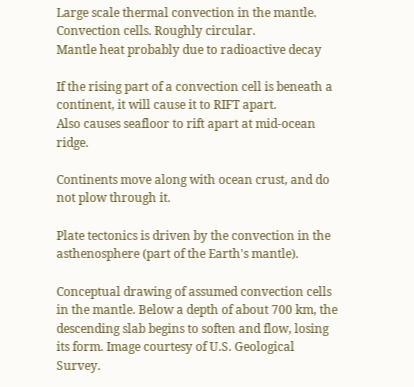Large scale thermal convection in the mantle.
Convection cells. Roughly circular.
Mantle heat probably due to radioactive decay

If the rising part of a convection cell is beneath a continent, it will cause it to RIFT apart.
Also causes seafloor to rift apart at mid-ocean ridge.

Continents move along with ocean crust, and do not plow through it.

Plate tectonics is driven by the convection in the asthenosphere (part of the Earth's mantle).

Conceptual drawing of assumed convection cells in the mantle. Below a depth of about 700 km, the descending slab begins to soften and flow, losing its form. Image courtesy of U.S. Geological Survey.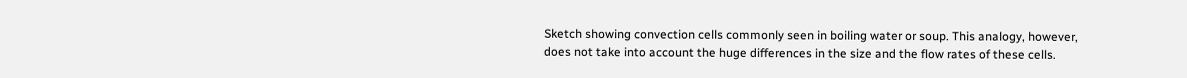Sketch showing convection cells commonly seen in boiling water or soup. This analogy, however, does not take into account the huge differences in the size and the flow rates of these cells.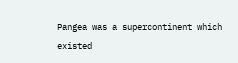Pangea was a supercontinent which existed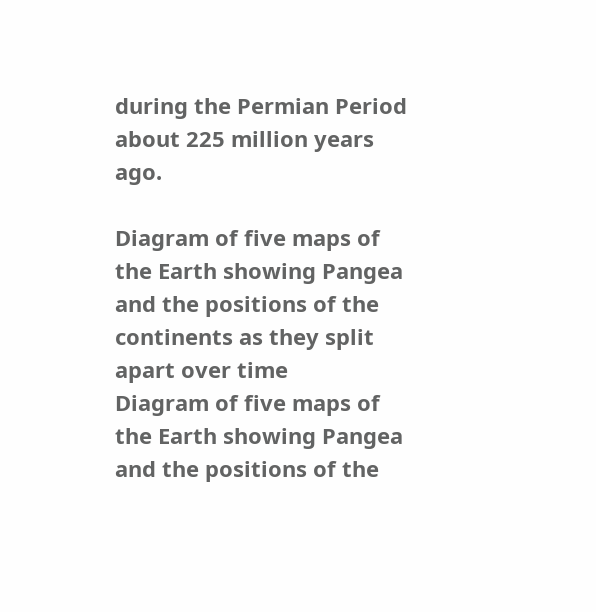during the Permian Period about 225 million years ago.

Diagram of five maps of the Earth showing Pangea and the positions of the continents as they split apart over time
Diagram of five maps of the Earth showing Pangea and the positions of the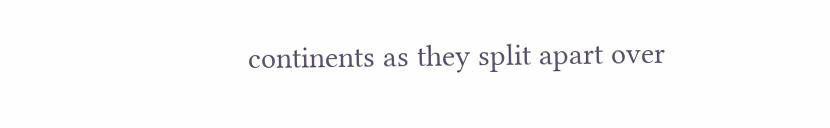continents as they split apart over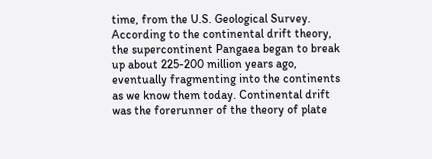time, from the U.S. Geological Survey. According to the continental drift theory, the supercontinent Pangaea began to break up about 225-200 million years ago, eventually fragmenting into the continents as we know them today. Continental drift was the forerunner of the theory of plate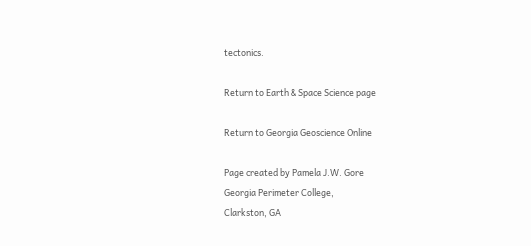tectonics.

Return to Earth & Space Science page

Return to Georgia Geoscience Online

Page created by Pamela J.W. Gore
Georgia Perimeter College,
Clarkston, GA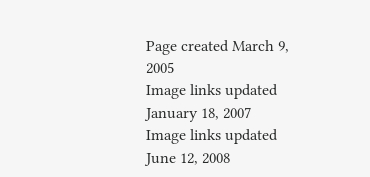Page created March 9, 2005
Image links updated January 18, 2007
Image links updated June 12, 2008